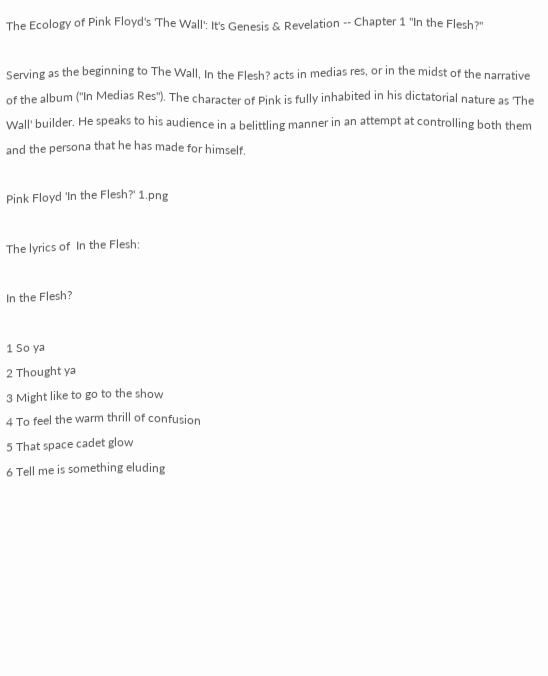The Ecology of Pink Floyd's 'The Wall': It's Genesis & Revelation -- Chapter 1 "In the Flesh?"

Serving as the beginning to The Wall, In the Flesh? acts in medias res, or in the midst of the narrative of the album ("In Medias Res"). The character of Pink is fully inhabited in his dictatorial nature as 'The Wall' builder. He speaks to his audience in a belittling manner in an attempt at controlling both them and the persona that he has made for himself.

Pink Floyd 'In the Flesh?' 1.png

The lyrics of  In the Flesh:

In the Flesh?

1 So ya
2 Thought ya
3 Might like to go to the show
4 To feel the warm thrill of confusion
5 That space cadet glow
6 Tell me is something eluding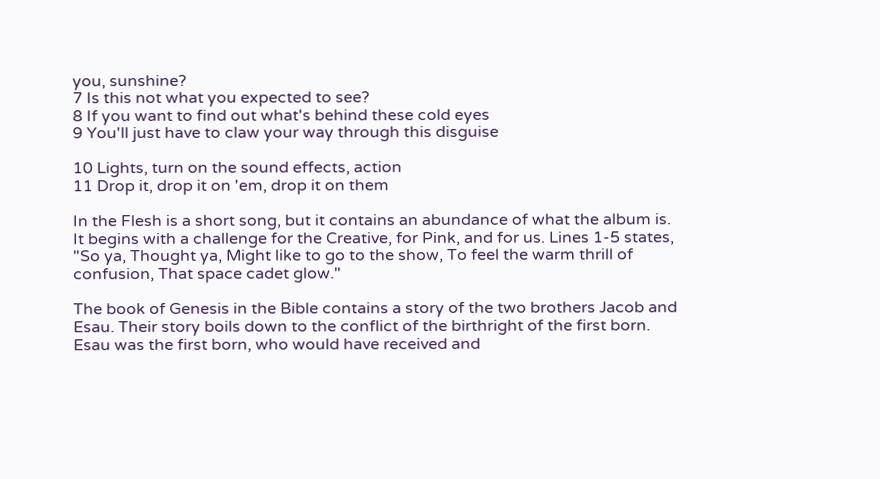you, sunshine?
7 Is this not what you expected to see?
8 If you want to find out what's behind these cold eyes
9 You'll just have to claw your way through this disguise

10 Lights, turn on the sound effects, action
11 Drop it, drop it on 'em, drop it on them

In the Flesh is a short song, but it contains an abundance of what the album is. It begins with a challenge for the Creative, for Pink, and for us. Lines 1-5 states, "So ya, Thought ya, Might like to go to the show, To feel the warm thrill of confusion, That space cadet glow."

The book of Genesis in the Bible contains a story of the two brothers Jacob and Esau. Their story boils down to the conflict of the birthright of the first born. Esau was the first born, who would have received and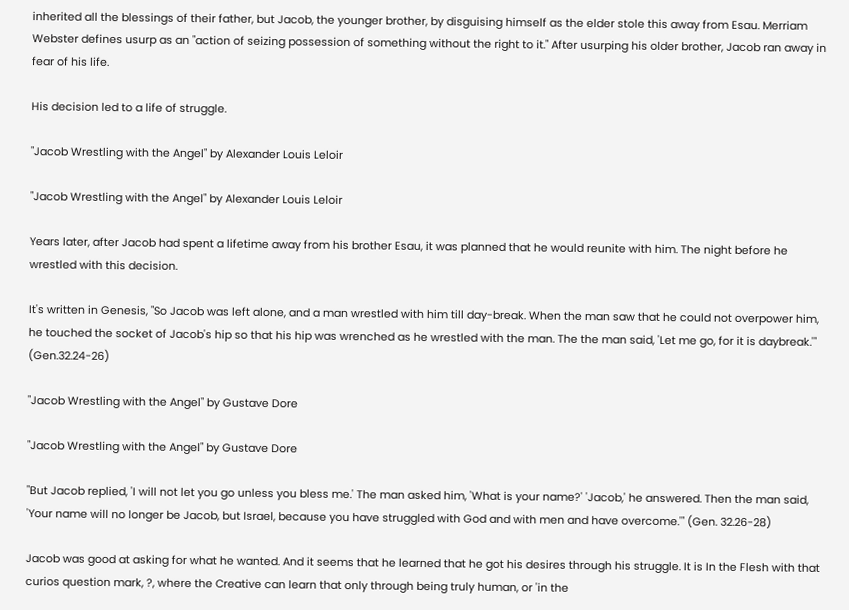inherited all the blessings of their father, but Jacob, the younger brother, by disguising himself as the elder stole this away from Esau. Merriam Webster defines usurp as an "action of seizing possession of something without the right to it." After usurping his older brother, Jacob ran away in fear of his life.

His decision led to a life of struggle.

"Jacob Wrestling with the Angel" by Alexander Louis Leloir

"Jacob Wrestling with the Angel" by Alexander Louis Leloir

Years later, after Jacob had spent a lifetime away from his brother Esau, it was planned that he would reunite with him. The night before he wrestled with this decision.

It's written in Genesis, "So Jacob was left alone, and a man wrestled with him till day-break. When the man saw that he could not overpower him, he touched the socket of Jacob's hip so that his hip was wrenched as he wrestled with the man. The the man said, 'Let me go, for it is daybreak.'" (Gen.32.24-26)

"Jacob Wrestling with the Angel" by Gustave Dore

"Jacob Wrestling with the Angel" by Gustave Dore

"But Jacob replied, 'I will not let you go unless you bless me.' The man asked him, 'What is your name?' 'Jacob,' he answered. Then the man said, 'Your name will no longer be Jacob, but Israel, because you have struggled with God and with men and have overcome.'" (Gen. 32.26-28)

Jacob was good at asking for what he wanted. And it seems that he learned that he got his desires through his struggle. It is In the Flesh with that curios question mark, ?, where the Creative can learn that only through being truly human, or 'in the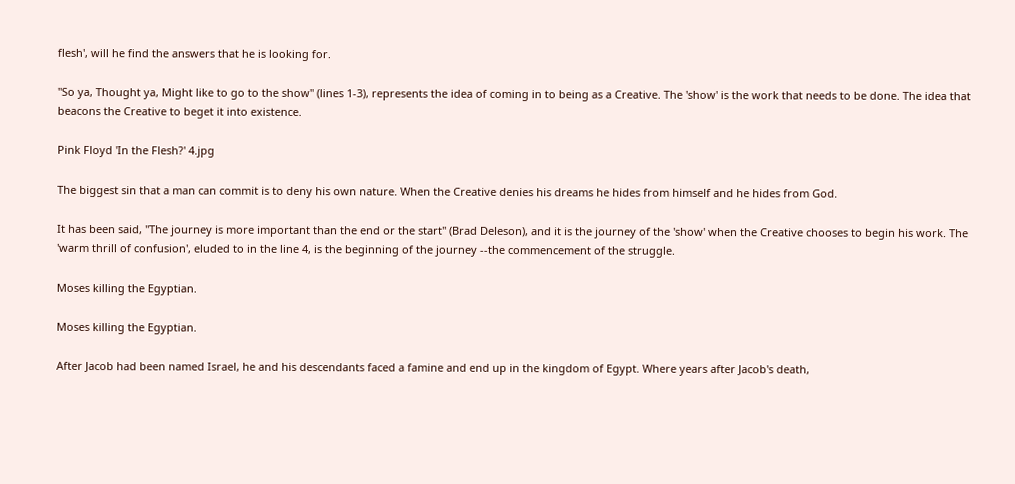flesh', will he find the answers that he is looking for.

"So ya, Thought ya, Might like to go to the show" (lines 1-3), represents the idea of coming in to being as a Creative. The 'show' is the work that needs to be done. The idea that beacons the Creative to beget it into existence.

Pink Floyd 'In the Flesh?' 4.jpg

The biggest sin that a man can commit is to deny his own nature. When the Creative denies his dreams he hides from himself and he hides from God.

It has been said, "The journey is more important than the end or the start" (Brad Deleson), and it is the journey of the 'show' when the Creative chooses to begin his work. The 'warm thrill of confusion', eluded to in the line 4, is the beginning of the journey --the commencement of the struggle.

Moses killing the Egyptian.

Moses killing the Egyptian.

After Jacob had been named Israel, he and his descendants faced a famine and end up in the kingdom of Egypt. Where years after Jacob's death,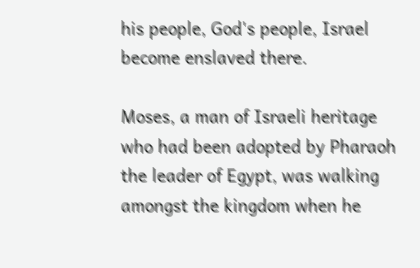his people, God's people, Israel become enslaved there.

Moses, a man of Israeli heritage who had been adopted by Pharaoh the leader of Egypt, was walking amongst the kingdom when he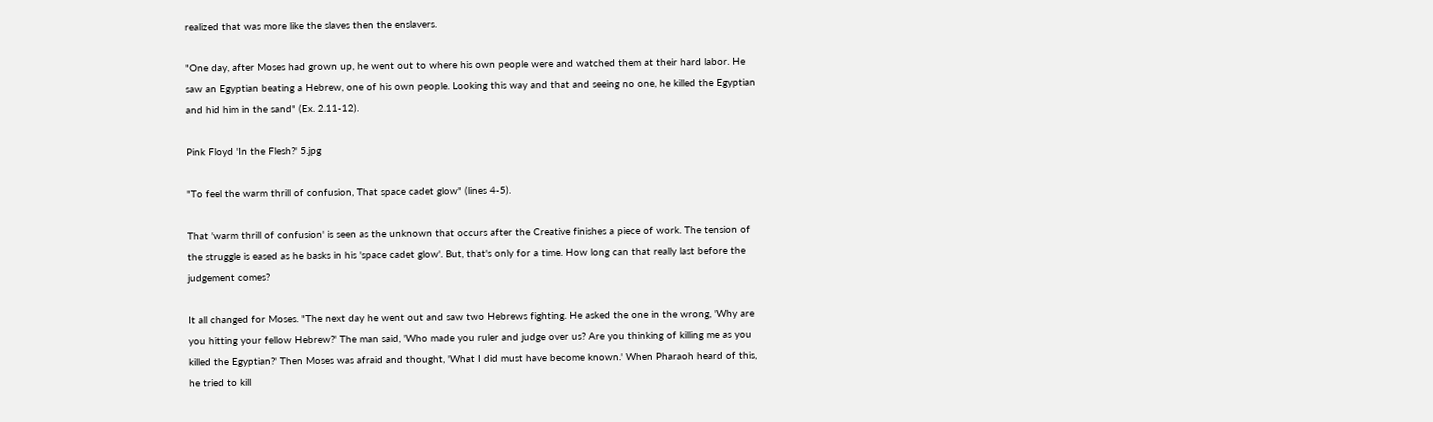realized that was more like the slaves then the enslavers.

"One day, after Moses had grown up, he went out to where his own people were and watched them at their hard labor. He saw an Egyptian beating a Hebrew, one of his own people. Looking this way and that and seeing no one, he killed the Egyptian and hid him in the sand" (Ex. 2.11-12).

Pink Floyd 'In the Flesh?' 5.jpg

"To feel the warm thrill of confusion, That space cadet glow" (lines 4-5).

That 'warm thrill of confusion' is seen as the unknown that occurs after the Creative finishes a piece of work. The tension of the struggle is eased as he basks in his 'space cadet glow'. But, that's only for a time. How long can that really last before the judgement comes?

It all changed for Moses. "The next day he went out and saw two Hebrews fighting. He asked the one in the wrong, 'Why are you hitting your fellow Hebrew?' The man said, 'Who made you ruler and judge over us? Are you thinking of killing me as you killed the Egyptian?' Then Moses was afraid and thought, 'What I did must have become known.' When Pharaoh heard of this, he tried to kill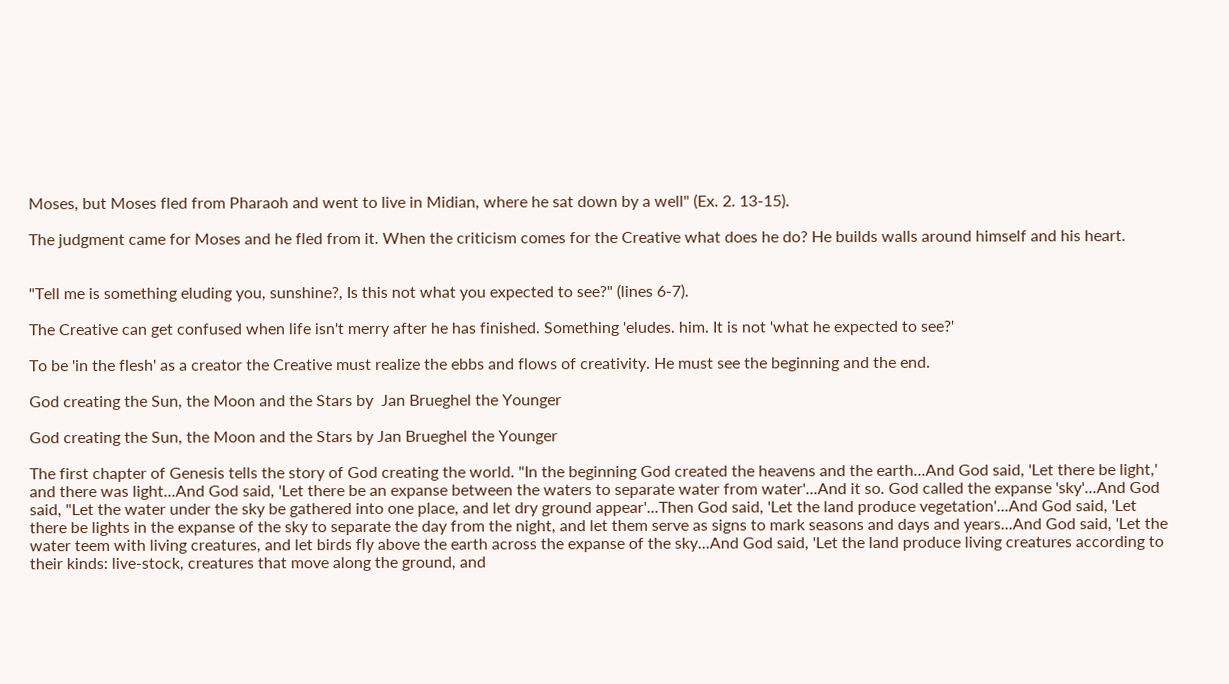Moses, but Moses fled from Pharaoh and went to live in Midian, where he sat down by a well" (Ex. 2. 13-15).

The judgment came for Moses and he fled from it. When the criticism comes for the Creative what does he do? He builds walls around himself and his heart.


"Tell me is something eluding you, sunshine?, Is this not what you expected to see?" (lines 6-7).

The Creative can get confused when life isn't merry after he has finished. Something 'eludes. him. It is not 'what he expected to see?'

To be 'in the flesh' as a creator the Creative must realize the ebbs and flows of creativity. He must see the beginning and the end.

God creating the Sun, the Moon and the Stars by  Jan Brueghel the Younger

God creating the Sun, the Moon and the Stars by Jan Brueghel the Younger

The first chapter of Genesis tells the story of God creating the world. "In the beginning God created the heavens and the earth...And God said, 'Let there be light,' and there was light...And God said, 'Let there be an expanse between the waters to separate water from water'...And it so. God called the expanse 'sky'...And God said, "Let the water under the sky be gathered into one place, and let dry ground appear'...Then God said, 'Let the land produce vegetation'...And God said, 'Let there be lights in the expanse of the sky to separate the day from the night, and let them serve as signs to mark seasons and days and years...And God said, 'Let the water teem with living creatures, and let birds fly above the earth across the expanse of the sky...And God said, 'Let the land produce living creatures according to their kinds: live-stock, creatures that move along the ground, and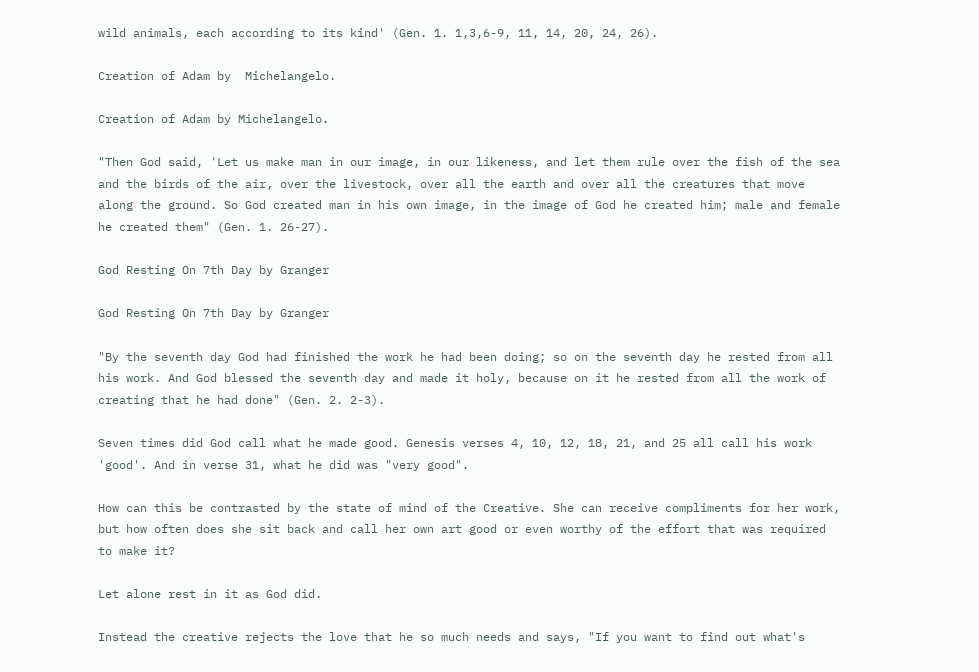wild animals, each according to its kind' (Gen. 1. 1,3,6-9, 11, 14, 20, 24, 26).

Creation of Adam by  Michelangelo.

Creation of Adam by Michelangelo.

"Then God said, 'Let us make man in our image, in our likeness, and let them rule over the fish of the sea and the birds of the air, over the livestock, over all the earth and over all the creatures that move along the ground. So God created man in his own image, in the image of God he created him; male and female he created them" (Gen. 1. 26-27).

God Resting On 7th Day by Granger

God Resting On 7th Day by Granger

"By the seventh day God had finished the work he had been doing; so on the seventh day he rested from all his work. And God blessed the seventh day and made it holy, because on it he rested from all the work of creating that he had done" (Gen. 2. 2-3).

Seven times did God call what he made good. Genesis verses 4, 10, 12, 18, 21, and 25 all call his work 'good'. And in verse 31, what he did was "very good".

How can this be contrasted by the state of mind of the Creative. She can receive compliments for her work, but how often does she sit back and call her own art good or even worthy of the effort that was required to make it?

Let alone rest in it as God did.

Instead the creative rejects the love that he so much needs and says, "If you want to find out what's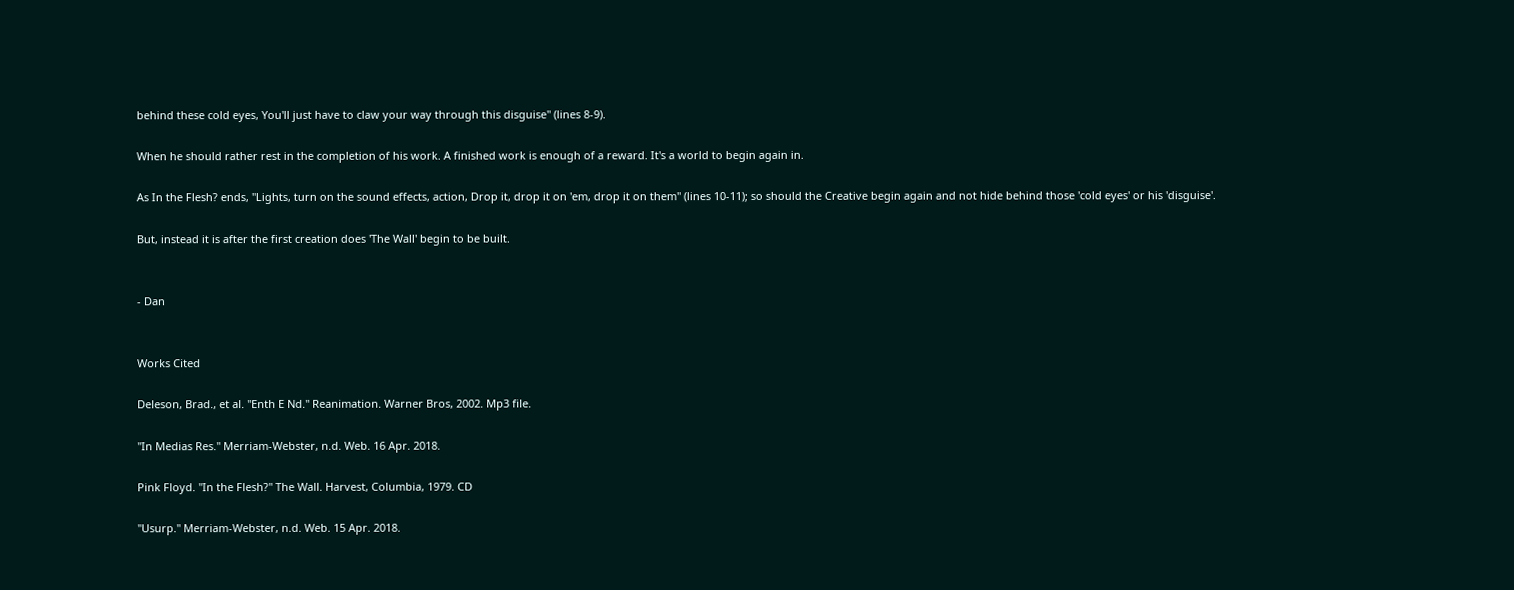behind these cold eyes, You'll just have to claw your way through this disguise" (lines 8-9).

When he should rather rest in the completion of his work. A finished work is enough of a reward. It's a world to begin again in.

As In the Flesh? ends, "Lights, turn on the sound effects, action, Drop it, drop it on 'em, drop it on them" (lines 10-11); so should the Creative begin again and not hide behind those 'cold eyes' or his 'disguise'.

But, instead it is after the first creation does 'The Wall' begin to be built.


- Dan


Works Cited

Deleson, Brad., et al. "Enth E Nd." Reanimation. Warner Bros, 2002. Mp3 file.

"In Medias Res." Merriam-Webster, n.d. Web. 16 Apr. 2018.

Pink Floyd. "In the Flesh?" The Wall. Harvest, Columbia, 1979. CD

"Usurp." Merriam-Webster, n.d. Web. 15 Apr. 2018.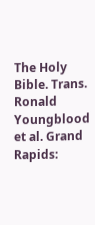The Holy Bible. Trans. Ronald Youngblood et al. Grand Rapids: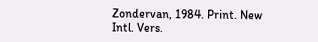Zondervan, 1984. Print. New Intl. Vers.